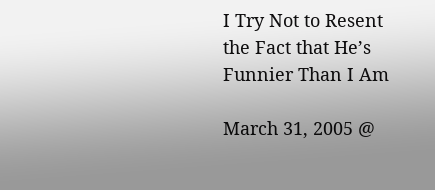I Try Not to Resent the Fact that He’s Funnier Than I Am

March 31, 2005 @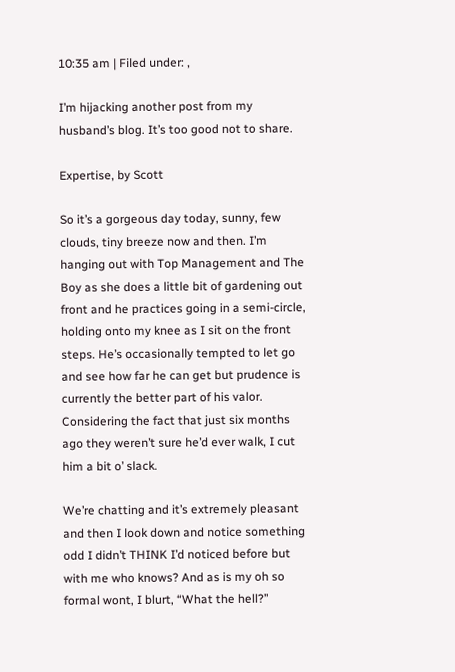10:35 am | Filed under: ,

I’m hijacking another post from my husband’s blog. It’s too good not to share.

Expertise, by Scott

So it’s a gorgeous day today, sunny, few clouds, tiny breeze now and then. I’m hanging out with Top Management and The Boy as she does a little bit of gardening out front and he practices going in a semi-circle, holding onto my knee as I sit on the front steps. He’s occasionally tempted to let go and see how far he can get but prudence is currently the better part of his valor. Considering the fact that just six months ago they weren’t sure he’d ever walk, I cut him a bit o’ slack.

We’re chatting and it’s extremely pleasant and then I look down and notice something odd I didn’t THINK I’d noticed before but with me who knows? And as is my oh so formal wont, I blurt, “What the hell?”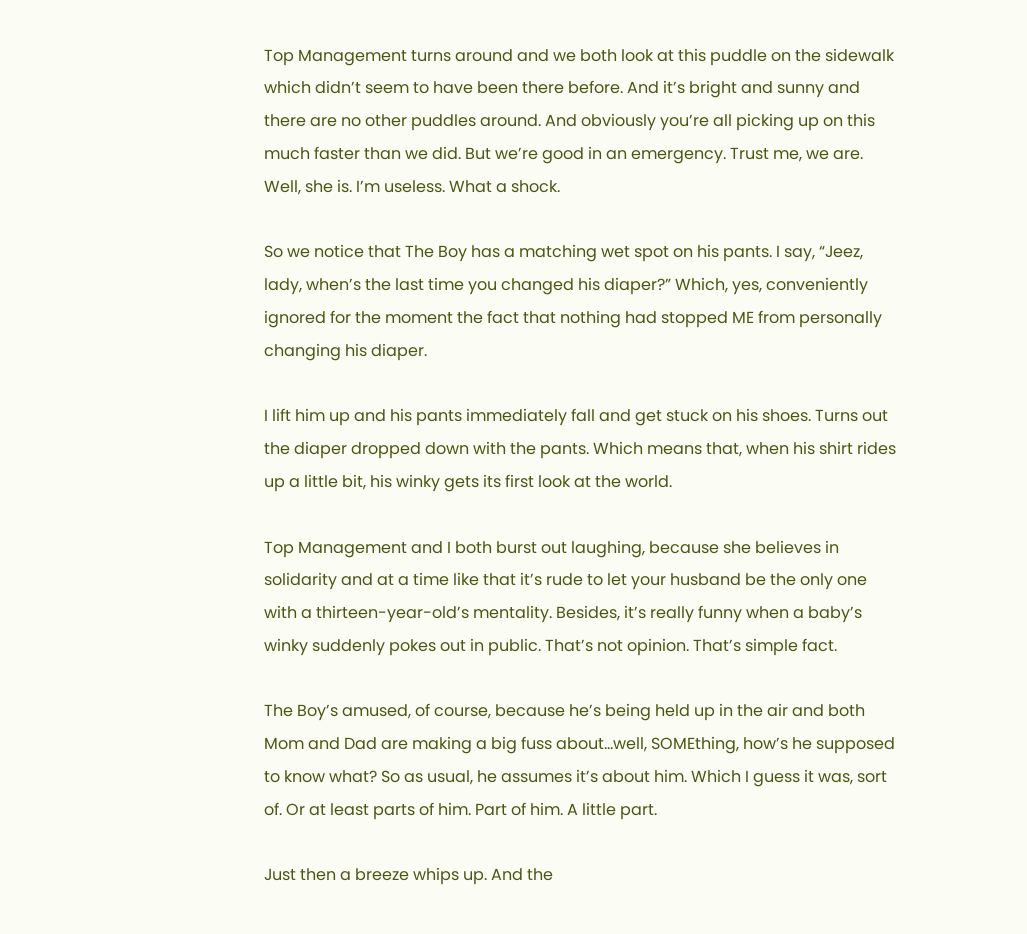Top Management turns around and we both look at this puddle on the sidewalk which didn’t seem to have been there before. And it’s bright and sunny and there are no other puddles around. And obviously you’re all picking up on this much faster than we did. But we’re good in an emergency. Trust me, we are. Well, she is. I’m useless. What a shock.

So we notice that The Boy has a matching wet spot on his pants. I say, “Jeez, lady, when’s the last time you changed his diaper?” Which, yes, conveniently ignored for the moment the fact that nothing had stopped ME from personally changing his diaper.

I lift him up and his pants immediately fall and get stuck on his shoes. Turns out the diaper dropped down with the pants. Which means that, when his shirt rides up a little bit, his winky gets its first look at the world.

Top Management and I both burst out laughing, because she believes in solidarity and at a time like that it’s rude to let your husband be the only one with a thirteen-year-old’s mentality. Besides, it’s really funny when a baby’s winky suddenly pokes out in public. That’s not opinion. That’s simple fact.

The Boy’s amused, of course, because he’s being held up in the air and both Mom and Dad are making a big fuss about…well, SOMEthing, how’s he supposed to know what? So as usual, he assumes it’s about him. Which I guess it was, sort of. Or at least parts of him. Part of him. A little part.

Just then a breeze whips up. And the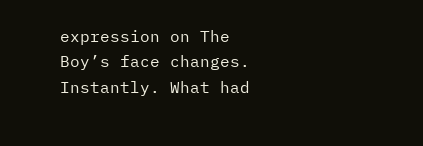expression on The Boy’s face changes. Instantly. What had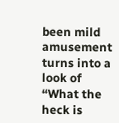been mild amusement turns into a look of “What the heck is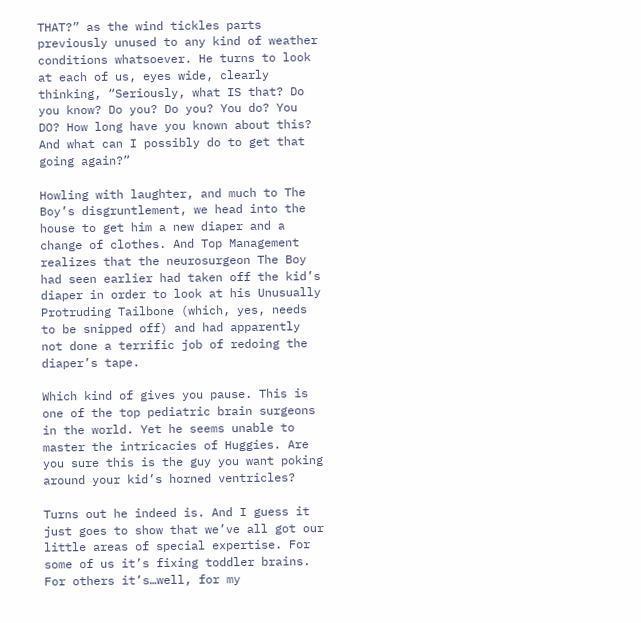THAT?” as the wind tickles parts previously unused to any kind of weather conditions whatsoever. He turns to look at each of us, eyes wide, clearly thinking, “Seriously, what IS that? Do you know? Do you? Do you? You do? You DO? How long have you known about this? And what can I possibly do to get that going again?”

Howling with laughter, and much to The Boy’s disgruntlement, we head into the house to get him a new diaper and a change of clothes. And Top Management realizes that the neurosurgeon The Boy had seen earlier had taken off the kid’s diaper in order to look at his Unusually Protruding Tailbone (which, yes, needs to be snipped off) and had apparently not done a terrific job of redoing the diaper’s tape.

Which kind of gives you pause. This is one of the top pediatric brain surgeons in the world. Yet he seems unable to master the intricacies of Huggies. Are you sure this is the guy you want poking around your kid’s horned ventricles?

Turns out he indeed is. And I guess it just goes to show that we’ve all got our little areas of special expertise. For some of us it’s fixing toddler brains. For others it’s…well, for my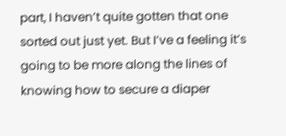part, I haven’t quite gotten that one sorted out just yet. But I’ve a feeling it’s going to be more along the lines of knowing how to secure a diaper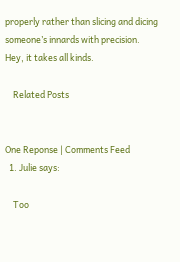properly rather than slicing and dicing someone’s innards with precision. Hey, it takes all kinds.

    Related Posts


One Reponse | Comments Feed
  1. Julie says:

    Too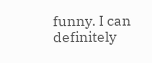funny. I can definitely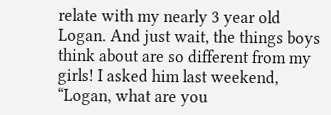relate with my nearly 3 year old Logan. And just wait, the things boys think about are so different from my girls! I asked him last weekend, “Logan, what are you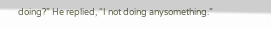doing?” He replied, “I not doing anysomething.”